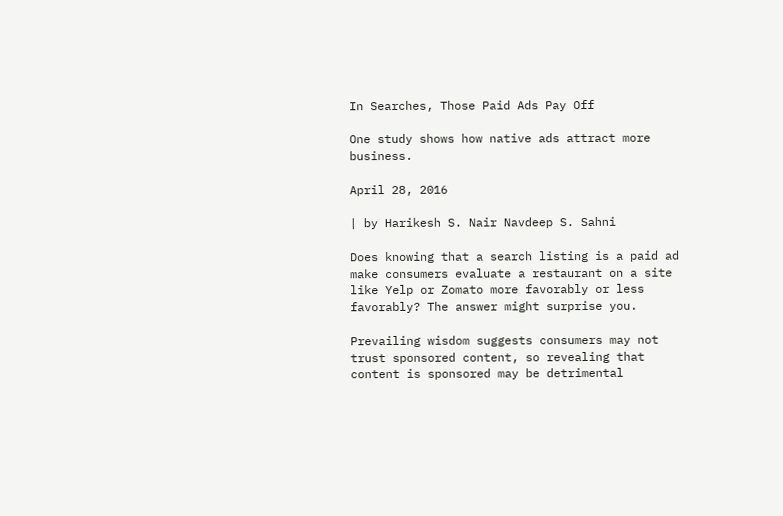In Searches, Those Paid Ads Pay Off

One study shows how native ads attract more business.

April 28, 2016

| by Harikesh S. Nair Navdeep S. Sahni

Does knowing that a search listing is a paid ad make consumers evaluate a restaurant on a site like Yelp or Zomato more favorably or less favorably? The answer might surprise you.

Prevailing wisdom suggests consumers may not trust sponsored content, so revealing that content is sponsored may be detrimental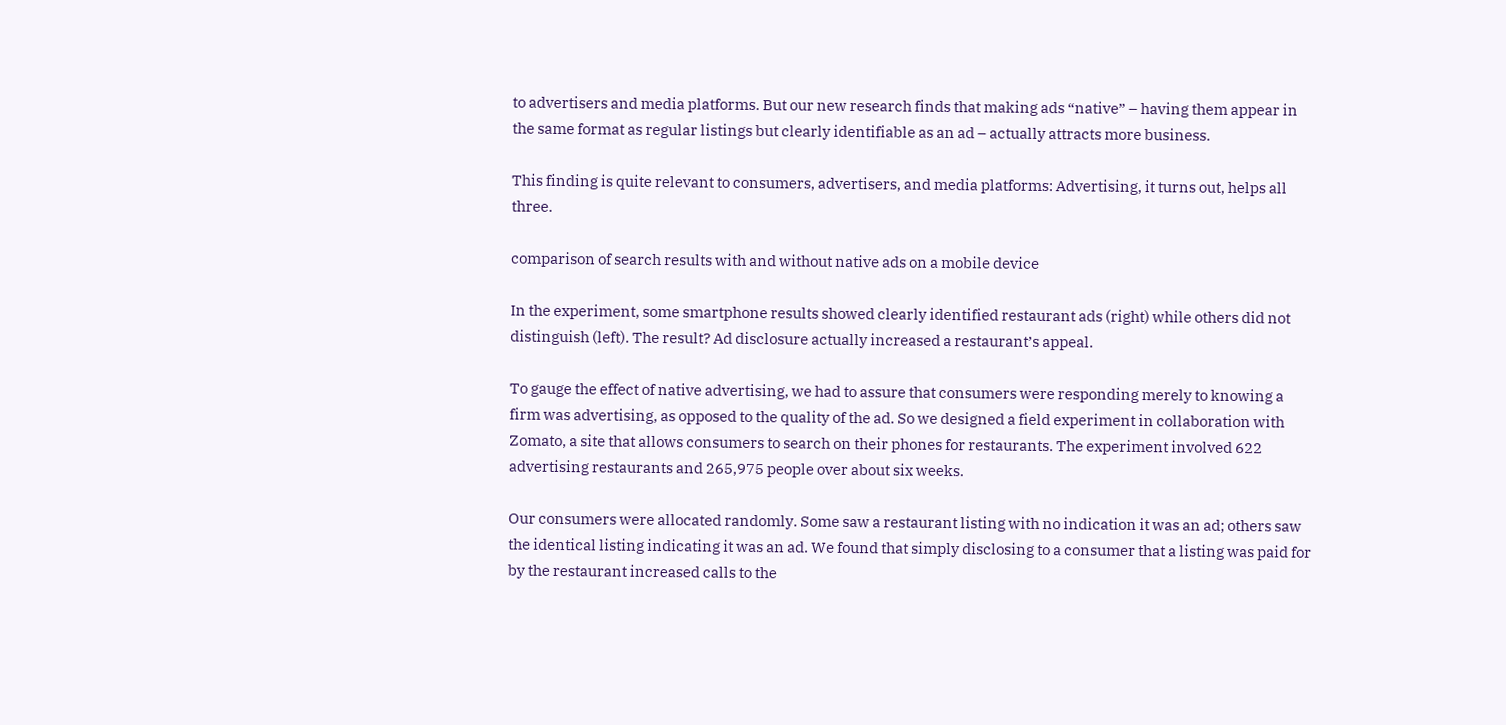to advertisers and media platforms. But our new research finds that making ads “native” – having them appear in the same format as regular listings but clearly identifiable as an ad – actually attracts more business.

This finding is quite relevant to consumers, advertisers, and media platforms: Advertising, it turns out, helps all three.

comparison of search results with and without native ads on a mobile device

In the experiment, some smartphone results showed clearly identified restaurant ads (right) while others did not distinguish (left). The result? Ad disclosure actually increased a restaurant’s appeal.

To gauge the effect of native advertising, we had to assure that consumers were responding merely to knowing a firm was advertising, as opposed to the quality of the ad. So we designed a field experiment in collaboration with Zomato, a site that allows consumers to search on their phones for restaurants. The experiment involved 622 advertising restaurants and 265,975 people over about six weeks.

Our consumers were allocated randomly. Some saw a restaurant listing with no indication it was an ad; others saw the identical listing indicating it was an ad. We found that simply disclosing to a consumer that a listing was paid for by the restaurant increased calls to the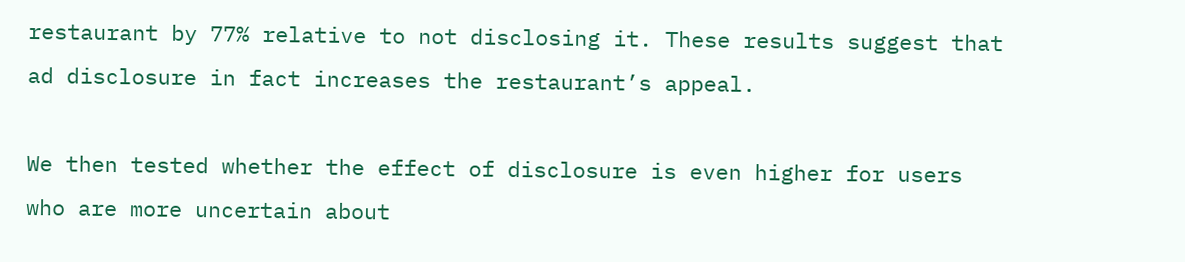restaurant by 77% relative to not disclosing it. These results suggest that ad disclosure in fact increases the restaurant’s appeal.

We then tested whether the effect of disclosure is even higher for users who are more uncertain about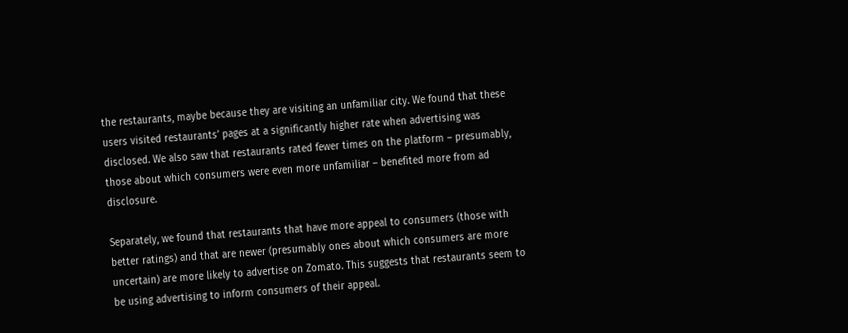the restaurants, maybe because they are visiting an unfamiliar city. We found that these users visited restaurants’ pages at a significantly higher rate when advertising was disclosed. We also saw that restaurants rated fewer times on the platform – presumably, those about which consumers were even more unfamiliar – benefited more from ad disclosure.

Separately, we found that restaurants that have more appeal to consumers (those with better ratings) and that are newer (presumably ones about which consumers are more uncertain) are more likely to advertise on Zomato. This suggests that restaurants seem to be using advertising to inform consumers of their appeal.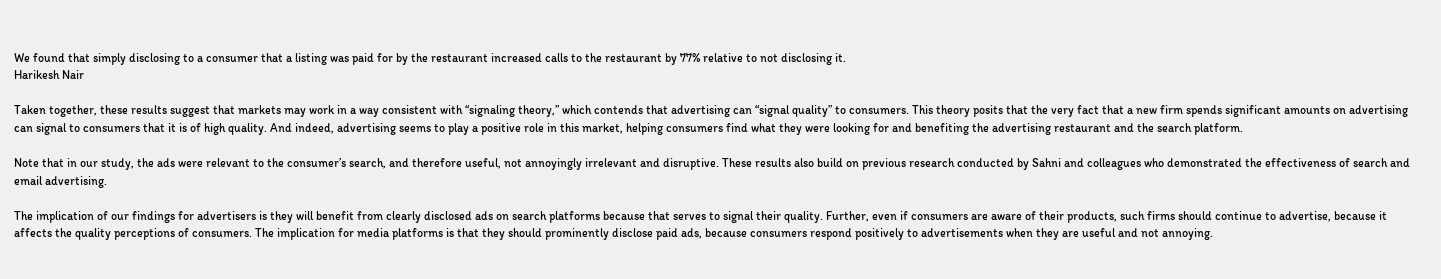We found that simply disclosing to a consumer that a listing was paid for by the restaurant increased calls to the restaurant by 77% relative to not disclosing it.
Harikesh Nair

Taken together, these results suggest that markets may work in a way consistent with “signaling theory,” which contends that advertising can “signal quality” to consumers. This theory posits that the very fact that a new firm spends significant amounts on advertising can signal to consumers that it is of high quality. And indeed, advertising seems to play a positive role in this market, helping consumers find what they were looking for and benefiting the advertising restaurant and the search platform.

Note that in our study, the ads were relevant to the consumer’s search, and therefore useful, not annoyingly irrelevant and disruptive. These results also build on previous research conducted by Sahni and colleagues who demonstrated the effectiveness of search and email advertising.

The implication of our findings for advertisers is they will benefit from clearly disclosed ads on search platforms because that serves to signal their quality. Further, even if consumers are aware of their products, such firms should continue to advertise, because it affects the quality perceptions of consumers. The implication for media platforms is that they should prominently disclose paid ads, because consumers respond positively to advertisements when they are useful and not annoying.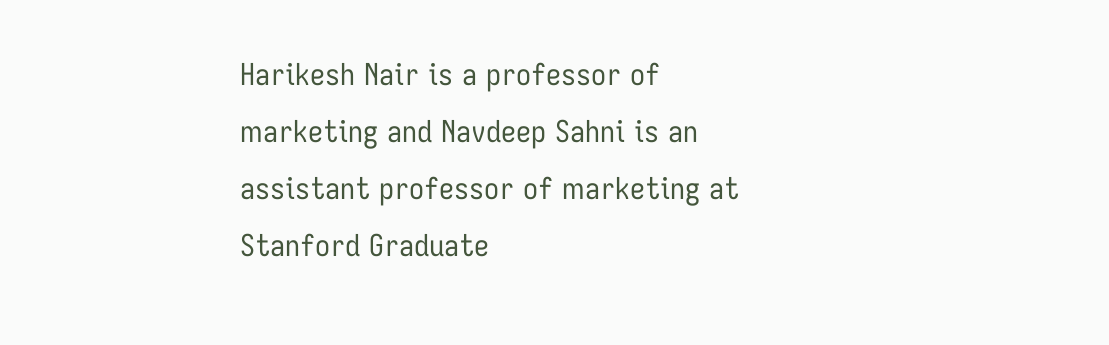Harikesh Nair is a professor of marketing and Navdeep Sahni is an assistant professor of marketing at Stanford Graduate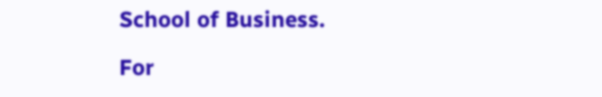School of Business.

For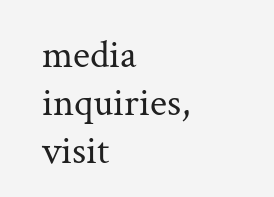media inquiries, visit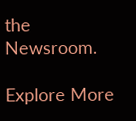the Newsroom.

Explore More